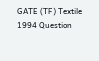GATE (TF) Textile 1994 Question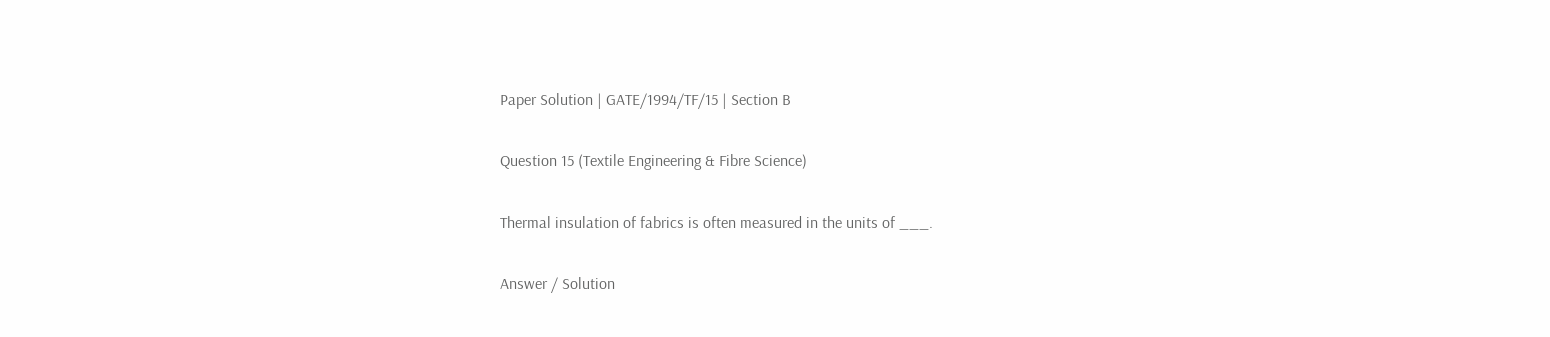Paper Solution | GATE/1994/TF/15 | Section B

Question 15 (Textile Engineering & Fibre Science)

Thermal insulation of fabrics is often measured in the units of ___.

Answer / Solution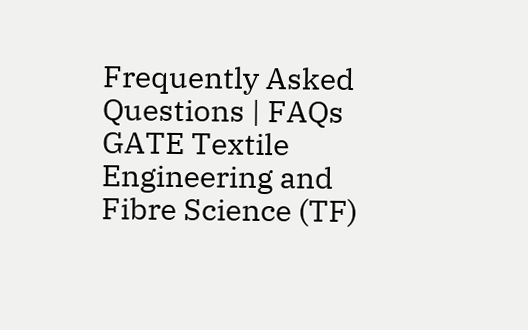Frequently Asked Questions | FAQs
GATE Textile Engineering and Fibre Science (TF)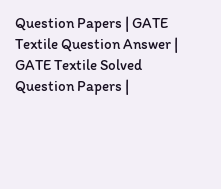Question Papers | GATE Textile Question Answer | GATE Textile Solved Question Papers |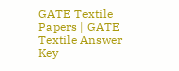GATE Textile Papers | GATE Textile Answer Key